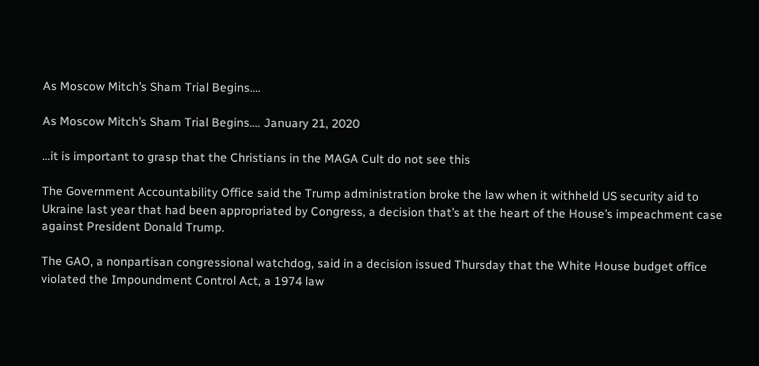As Moscow Mitch’s Sham Trial Begins….

As Moscow Mitch’s Sham Trial Begins…. January 21, 2020

…it is important to grasp that the Christians in the MAGA Cult do not see this

The Government Accountability Office said the Trump administration broke the law when it withheld US security aid to Ukraine last year that had been appropriated by Congress, a decision that’s at the heart of the House’s impeachment case against President Donald Trump.

The GAO, a nonpartisan congressional watchdog, said in a decision issued Thursday that the White House budget office violated the Impoundment Control Act, a 1974 law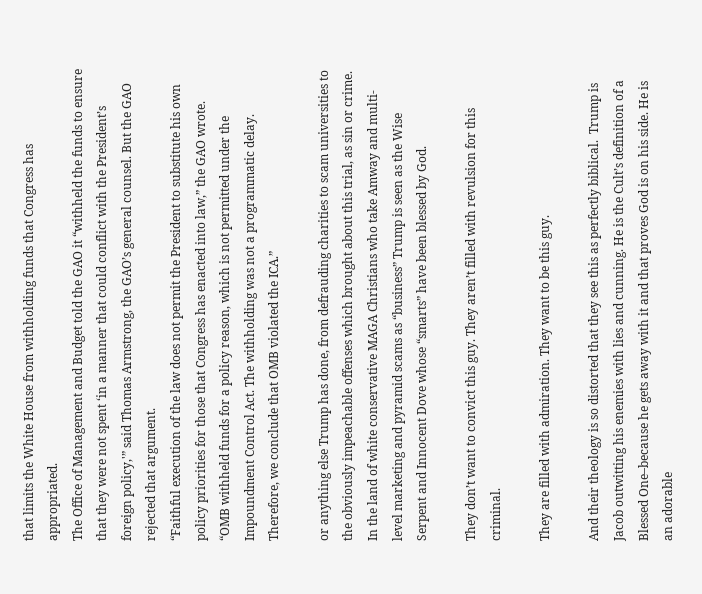that limits the White House from withholding funds that Congress has appropriated.
The Office of Management and Budget told the GAO it “withheld the funds to ensure that they were not spent ‘in a manner that could conflict with the President’s foreign policy,'” said Thomas Armstrong, the GAO’s general counsel. But the GAO rejected that argument.
“Faithful execution of the law does not permit the President to substitute his own policy priorities for those that Congress has enacted into law,” the GAO wrote. “OMB withheld funds for a policy reason, which is not permitted under the Impoundment Control Act. The withholding was not a programmatic delay. Therefore, we conclude that OMB violated the ICA.”

or anything else Trump has done, from defrauding charities to scam universities to the obviously impeachable offenses which brought about this trial, as sin or crime. In the land of white conservative MAGA Christians who take Amway and multi-level marketing and pyramid scams as “business” Trump is seen as the Wise Serpent and Innocent Dove whose “smarts” have been blessed by God.

They don’t want to convict this guy. They aren’t filled with revulsion for this criminal.

They are filled with admiration. They want to be this guy.

And their theology is so distorted that they see this as perfectly biblical.  Trump is Jacob outwitting his enemies with lies and cunning. He is the Cult’s definition of a Blessed One–because he gets away with it and that proves God is on his side. He is an adorable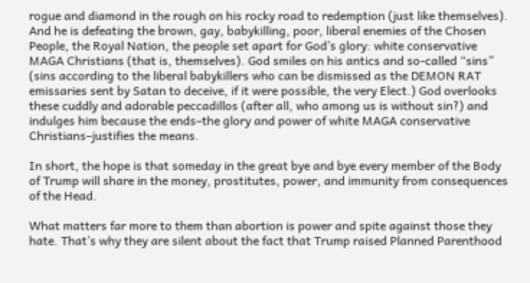rogue and diamond in the rough on his rocky road to redemption (just like themselves). And he is defeating the brown, gay, babykilling, poor, liberal enemies of the Chosen People, the Royal Nation, the people set apart for God’s glory: white conservative MAGA Christians (that is, themselves). God smiles on his antics and so-called “sins” (sins according to the liberal babykillers who can be dismissed as the DEMON RAT emissaries sent by Satan to deceive, if it were possible, the very Elect.) God overlooks these cuddly and adorable peccadillos (after all, who among us is without sin?) and indulges him because the ends–the glory and power of white MAGA conservative Christians–justifies the means.

In short, the hope is that someday in the great bye and bye every member of the Body of Trump will share in the money, prostitutes, power, and immunity from consequences of the Head.

What matters far more to them than abortion is power and spite against those they hate. That’s why they are silent about the fact that Trump raised Planned Parenthood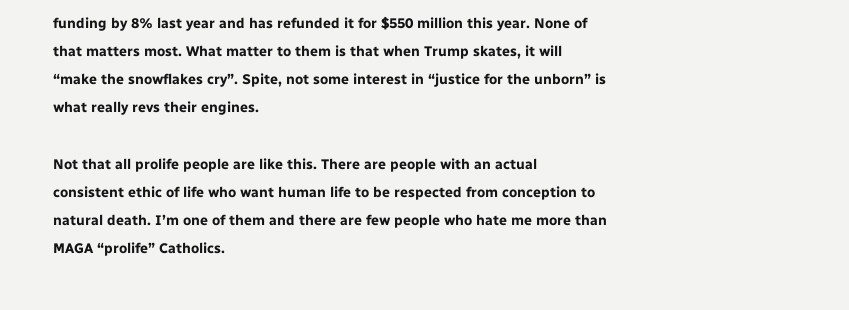funding by 8% last year and has refunded it for $550 million this year. None of that matters most. What matter to them is that when Trump skates, it will “make the snowflakes cry”. Spite, not some interest in “justice for the unborn” is what really revs their engines.

Not that all prolife people are like this. There are people with an actual consistent ethic of life who want human life to be respected from conception to natural death. I’m one of them and there are few people who hate me more than MAGA “prolife” Catholics.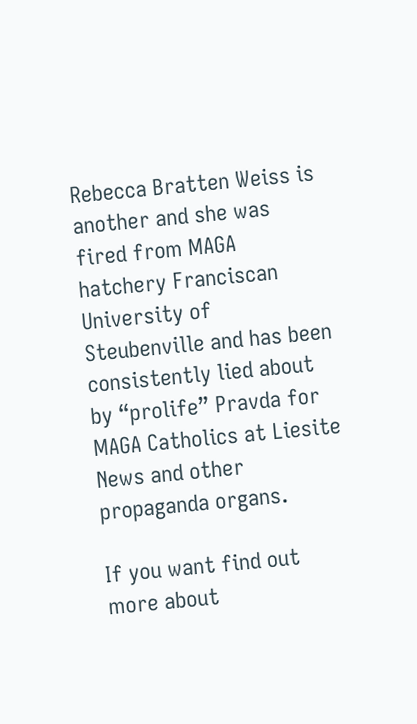Rebecca Bratten Weiss is another and she was fired from MAGA hatchery Franciscan University of Steubenville and has been consistently lied about by “prolife” Pravda for MAGA Catholics at Liesite News and other propaganda organs.

If you want find out more about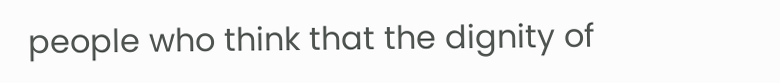people who think that the dignity of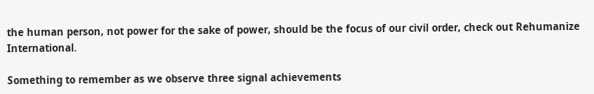the human person, not power for the sake of power, should be the focus of our civil order, check out Rehumanize International.

Something to remember as we observe three signal achievements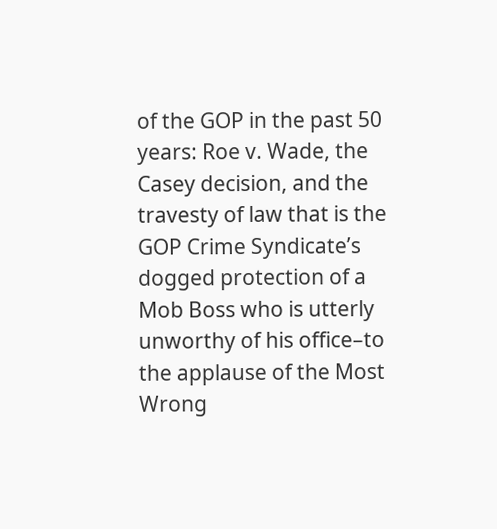of the GOP in the past 50 years: Roe v. Wade, the Casey decision, and the travesty of law that is the GOP Crime Syndicate’s dogged protection of a Mob Boss who is utterly unworthy of his office–to the applause of the Most Wrong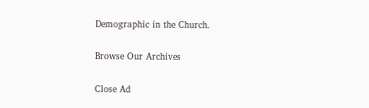Demographic in the Church.

Browse Our Archives

Close Ad